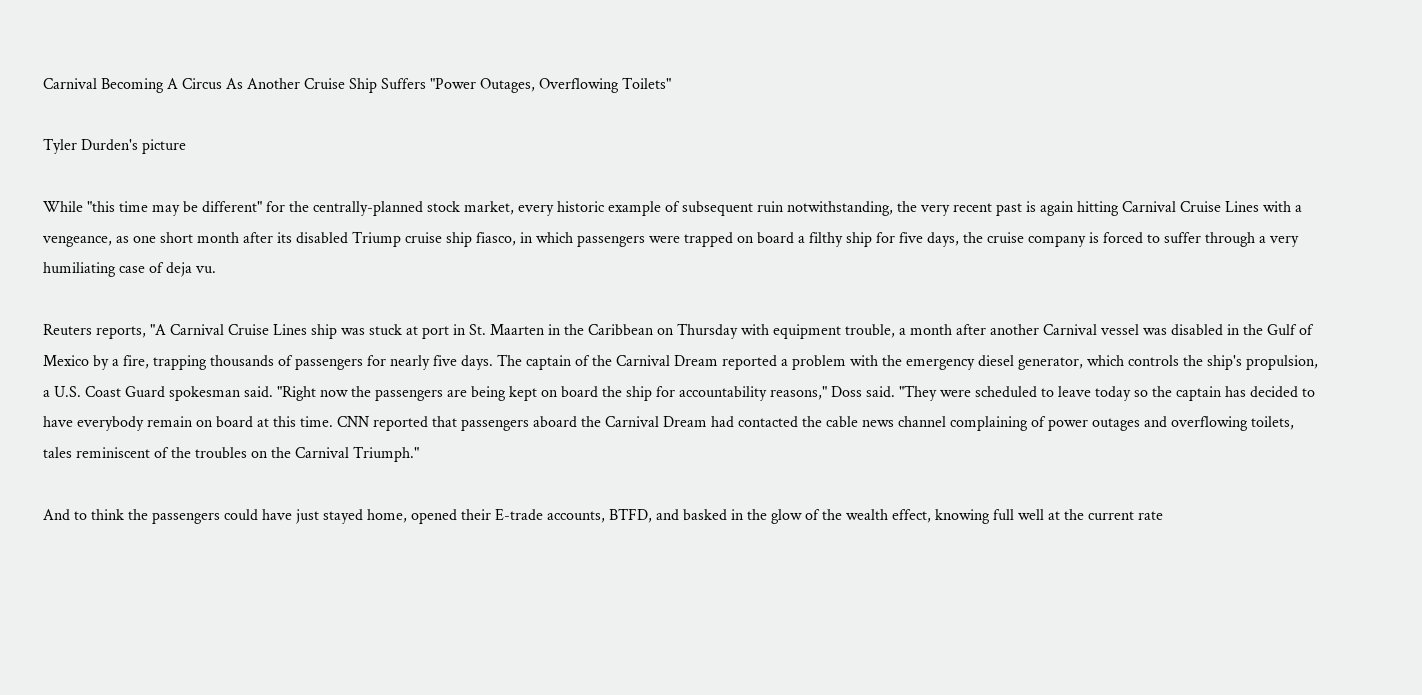Carnival Becoming A Circus As Another Cruise Ship Suffers "Power Outages, Overflowing Toilets"

Tyler Durden's picture

While "this time may be different" for the centrally-planned stock market, every historic example of subsequent ruin notwithstanding, the very recent past is again hitting Carnival Cruise Lines with a vengeance, as one short month after its disabled Triump cruise ship fiasco, in which passengers were trapped on board a filthy ship for five days, the cruise company is forced to suffer through a very humiliating case of deja vu.

Reuters reports, "A Carnival Cruise Lines ship was stuck at port in St. Maarten in the Caribbean on Thursday with equipment trouble, a month after another Carnival vessel was disabled in the Gulf of Mexico by a fire, trapping thousands of passengers for nearly five days. The captain of the Carnival Dream reported a problem with the emergency diesel generator, which controls the ship's propulsion, a U.S. Coast Guard spokesman said. "Right now the passengers are being kept on board the ship for accountability reasons," Doss said. "They were scheduled to leave today so the captain has decided to have everybody remain on board at this time. CNN reported that passengers aboard the Carnival Dream had contacted the cable news channel complaining of power outages and overflowing toilets, tales reminiscent of the troubles on the Carnival Triumph."

And to think the passengers could have just stayed home, opened their E-trade accounts, BTFD, and basked in the glow of the wealth effect, knowing full well at the current rate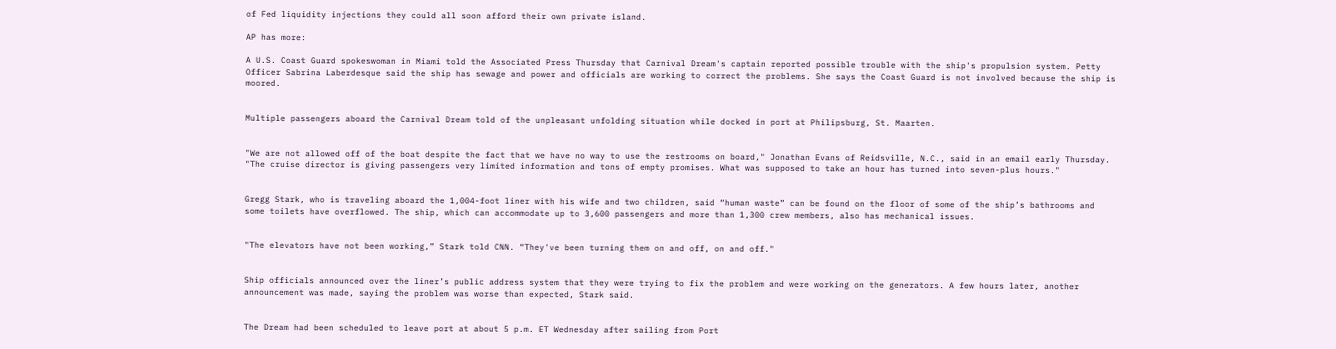of Fed liquidity injections they could all soon afford their own private island.

AP has more:

A U.S. Coast Guard spokeswoman in Miami told the Associated Press Thursday that Carnival Dream's captain reported possible trouble with the ship's propulsion system. Petty Officer Sabrina Laberdesque said the ship has sewage and power and officials are working to correct the problems. She says the Coast Guard is not involved because the ship is moored.


Multiple passengers aboard the Carnival Dream told of the unpleasant unfolding situation while docked in port at Philipsburg, St. Maarten.


"We are not allowed off of the boat despite the fact that we have no way to use the restrooms on board," Jonathan Evans of Reidsville, N.C., said in an email early Thursday. "The cruise director is giving passengers very limited information and tons of empty promises. What was supposed to take an hour has turned into seven-plus hours."


Gregg Stark, who is traveling aboard the 1,004-foot liner with his wife and two children, said “human waste” can be found on the floor of some of the ship’s bathrooms and some toilets have overflowed. The ship, which can accommodate up to 3,600 passengers and more than 1,300 crew members, also has mechanical issues.


"The elevators have not been working,” Stark told CNN. “They've been turning them on and off, on and off."


Ship officials announced over the liner’s public address system that they were trying to fix the problem and were working on the generators. A few hours later, another announcement was made, saying the problem was worse than expected, Stark said.


The Dream had been scheduled to leave port at about 5 p.m. ET Wednesday after sailing from Port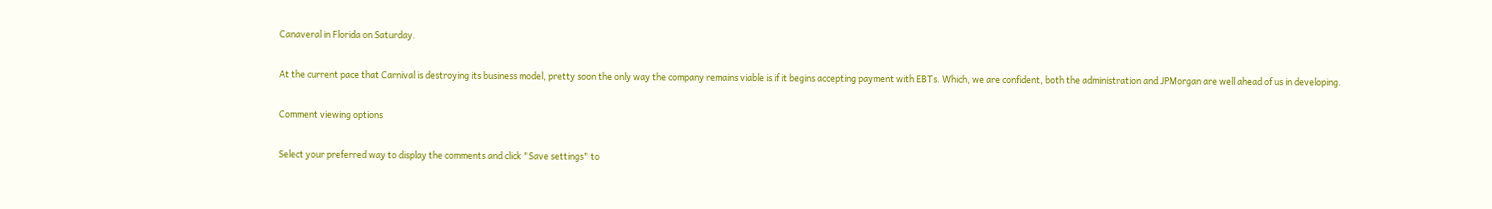Canaveral in Florida on Saturday.

At the current pace that Carnival is destroying its business model, pretty soon the only way the company remains viable is if it begins accepting payment with EBTs. Which, we are confident, both the administration and JPMorgan are well ahead of us in developing.

Comment viewing options

Select your preferred way to display the comments and click "Save settings" to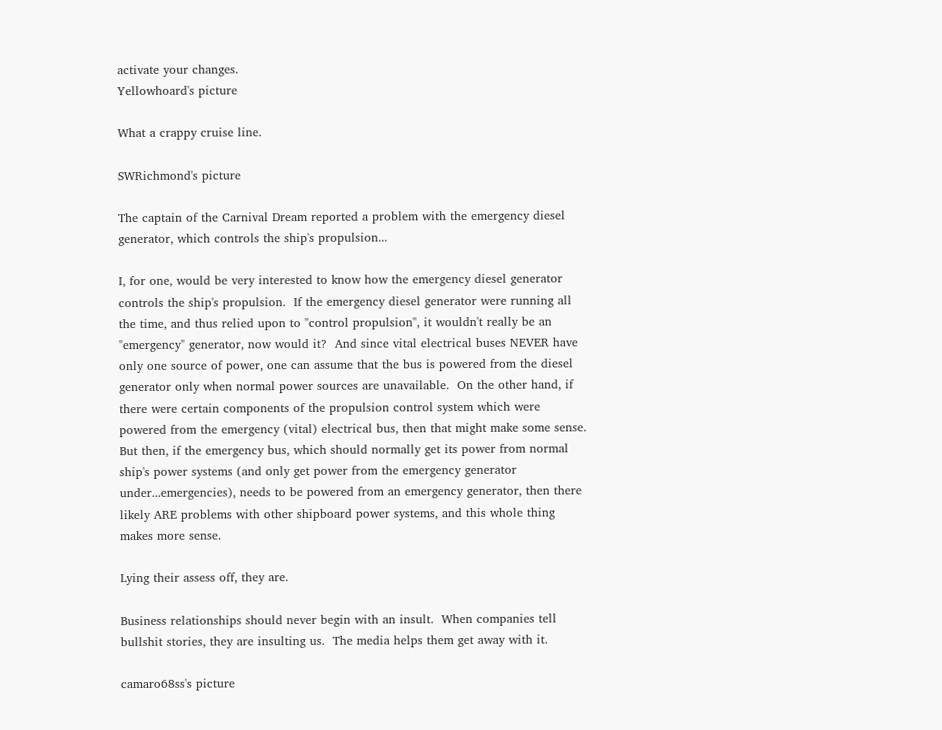activate your changes.
Yellowhoard's picture

What a crappy cruise line.

SWRichmond's picture

The captain of the Carnival Dream reported a problem with the emergency diesel generator, which controls the ship's propulsion...

I, for one, would be very interested to know how the emergency diesel generator controls the ship's propulsion.  If the emergency diesel generator were running all the time, and thus relied upon to "control propulsion", it wouldn't really be an "emergency" generator, now would it?  And since vital electrical buses NEVER have only one source of power, one can assume that the bus is powered from the diesel generator only when normal power sources are unavailable.  On the other hand, if there were certain components of the propulsion control system which were powered from the emergency (vital) electrical bus, then that might make some sense.  But then, if the emergency bus, which should normally get its power from normal ship's power systems (and only get power from the emergency generator under...emergencies), needs to be powered from an emergency generator, then there likely ARE problems with other shipboard power systems, and this whole thing makes more sense.

Lying their assess off, they are.

Business relationships should never begin with an insult.  When companies tell bullshit stories, they are insulting us.  The media helps them get away with it.

camaro68ss's picture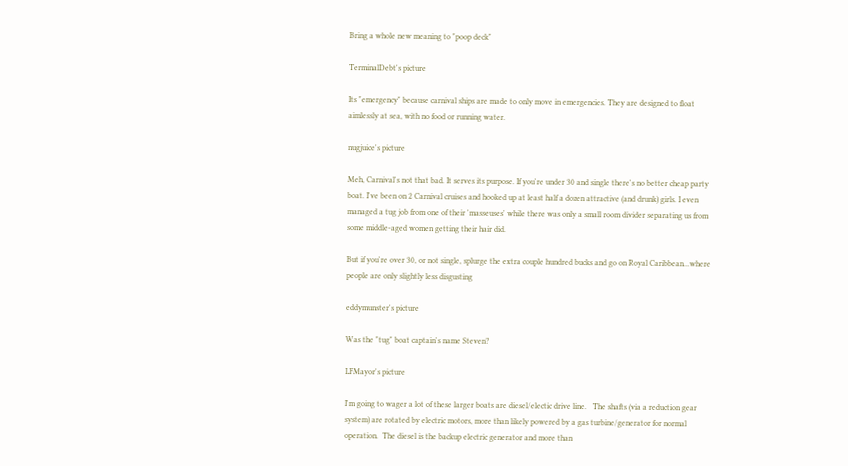Bring a whole new meaning to "poop deck"

TerminalDebt's picture

Its "emergency" because carnival ships are made to only move in emergencies. They are designed to float aimlessly at sea, with no food or running water.

nugjuice's picture

Meh, Carnival's not that bad. It serves its purpose. If you're under 30 and single there's no better cheap party boat. I've been on 2 Carnival cruises and hooked up at least half a dozen attractive (and drunk) girls. I even managed a tug job from one of their 'masseuses' while there was only a small room divider separating us from some middle-aged women getting their hair did.

But if you're over 30, or not single, splurge the extra couple hundred bucks and go on Royal Caribbean...where people are only slightly less disgusting

eddymunster's picture

Was the "tug" boat captain's name Steven?

LFMayor's picture

I'm going to wager a lot of these larger boats are diesel/electic drive line.   The shafts (via a reduction gear system) are rotated by electric motors, more than likely powered by a gas turbine/generator for normal operation.  The diesel is the backup electric generator and more than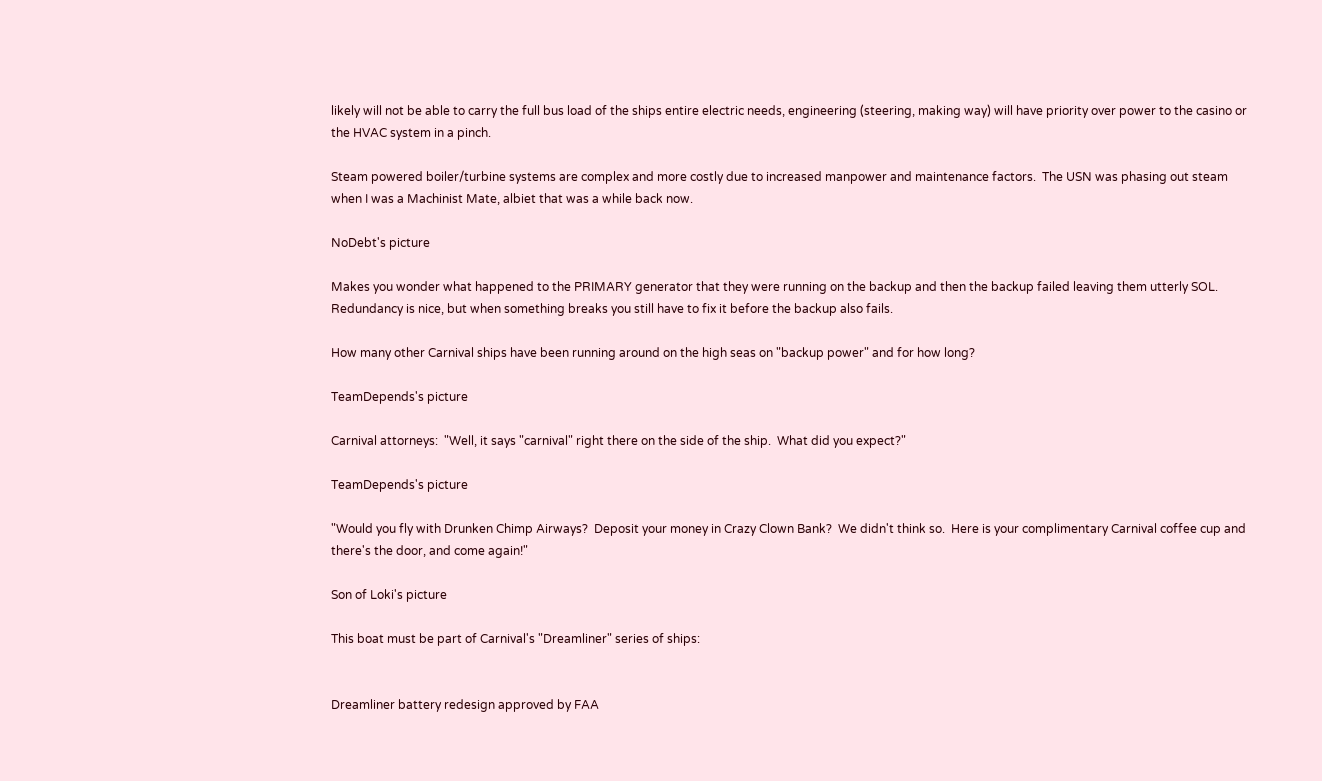likely will not be able to carry the full bus load of the ships entire electric needs, engineering (steering, making way) will have priority over power to the casino or the HVAC system in a pinch.

Steam powered boiler/turbine systems are complex and more costly due to increased manpower and maintenance factors.  The USN was phasing out steam when I was a Machinist Mate, albiet that was a while back now.

NoDebt's picture

Makes you wonder what happened to the PRIMARY generator that they were running on the backup and then the backup failed leaving them utterly SOL.  Redundancy is nice, but when something breaks you still have to fix it before the backup also fails.

How many other Carnival ships have been running around on the high seas on "backup power" and for how long?

TeamDepends's picture

Carnival attorneys:  "Well, it says "carnival" right there on the side of the ship.  What did you expect?"

TeamDepends's picture

"Would you fly with Drunken Chimp Airways?  Deposit your money in Crazy Clown Bank?  We didn't think so.  Here is your complimentary Carnival coffee cup and there's the door, and come again!"

Son of Loki's picture

This boat must be part of Carnival's "Dreamliner" series of ships:


Dreamliner battery redesign approved by FAA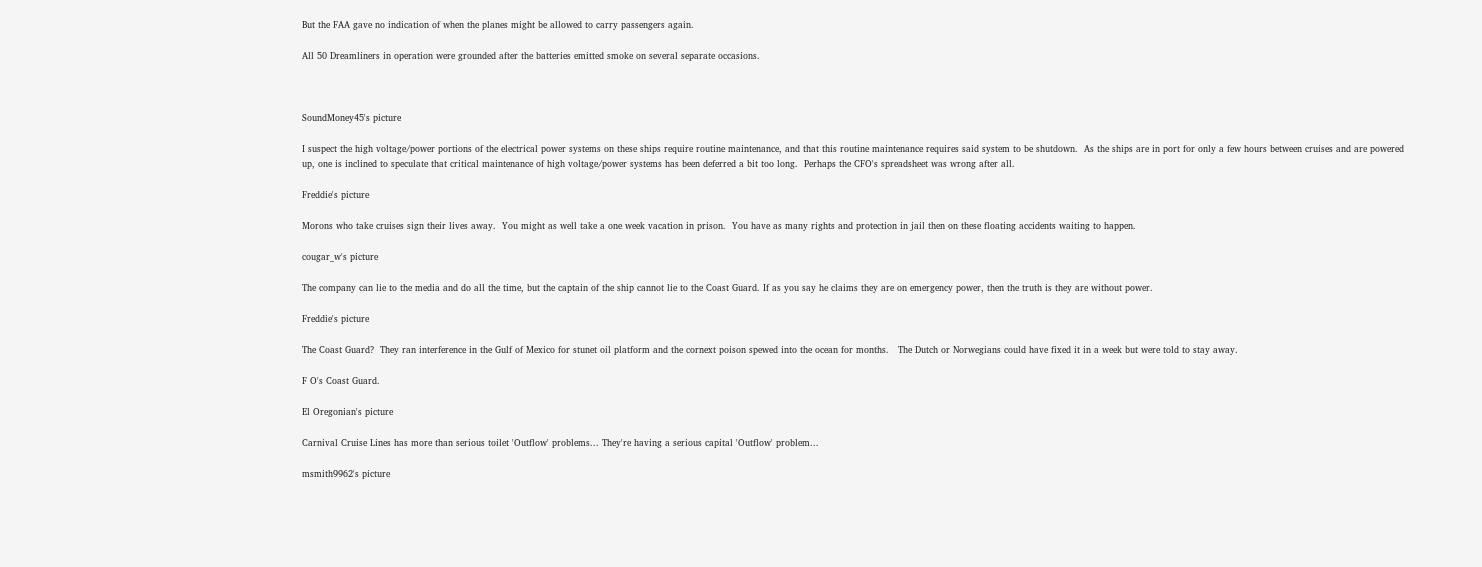But the FAA gave no indication of when the planes might be allowed to carry passengers again.

All 50 Dreamliners in operation were grounded after the batteries emitted smoke on several separate occasions.



SoundMoney45's picture

I suspect the high voltage/power portions of the electrical power systems on these ships require routine maintenance, and that this routine maintenance requires said system to be shutdown.  As the ships are in port for only a few hours between cruises and are powered up, one is inclined to speculate that critical maintenance of high voltage/power systems has been deferred a bit too long.  Perhaps the CFO's spreadsheet was wrong after all.

Freddie's picture

Morons who take cruises sign their lives away.  You might as well take a one week vacation in prison.  You have as many rights and protection in jail then on these floating accidents waiting to happen.

cougar_w's picture

The company can lie to the media and do all the time, but the captain of the ship cannot lie to the Coast Guard. If as you say he claims they are on emergency power, then the truth is they are without power.

Freddie's picture

The Coast Guard?  They ran interference in the Gulf of Mexico for stunet oil platform and the cornext poison spewed into the ocean for months.   The Dutch or Norwegians could have fixed it in a week but were told to stay away.

F O's Coast Guard.

El Oregonian's picture

Carnival Cruise Lines has more than serious toilet 'Outflow' problems... They're having a serious capital 'Outflow' problem...

msmith9962's picture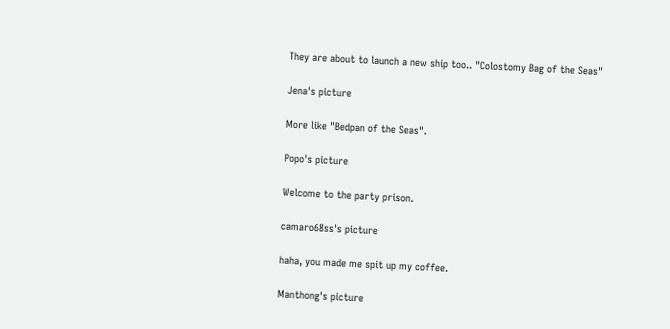They are about to launch a new ship too.. "Colostomy Bag of the Seas"

Jena's picture

More like "Bedpan of the Seas".

Popo's picture

Welcome to the party prison.

camaro68ss's picture

haha, you made me spit up my coffee.

Manthong's picture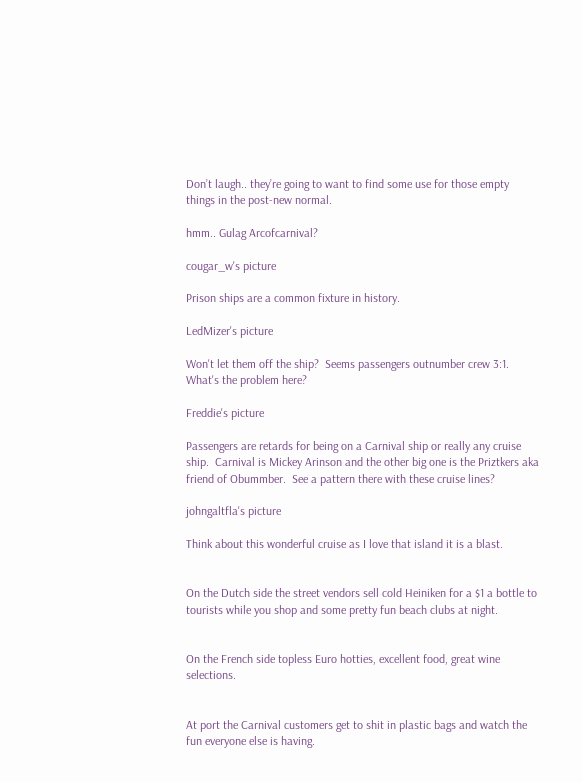Don’t laugh.. they’re going to want to find some use for those empty things in the post-new normal.

hmm.. Gulag Arcofcarnival?

cougar_w's picture

Prison ships are a common fixture in history.

LedMizer's picture

Won't let them off the ship?  Seems passengers outnumber crew 3:1.  What's the problem here?

Freddie's picture

Passengers are retards for being on a Carnival ship or really any cruise ship.  Carnival is Mickey Arinson and the other big one is the Priztkers aka friend of Obummber.  See a pattern there with these cruise lines?

johngaltfla's picture

Think about this wonderful cruise as I love that island it is a blast.


On the Dutch side the street vendors sell cold Heiniken for a $1 a bottle to tourists while you shop and some pretty fun beach clubs at night.


On the French side topless Euro hotties, excellent food, great wine selections.


At port the Carnival customers get to shit in plastic bags and watch the fun everyone else is having.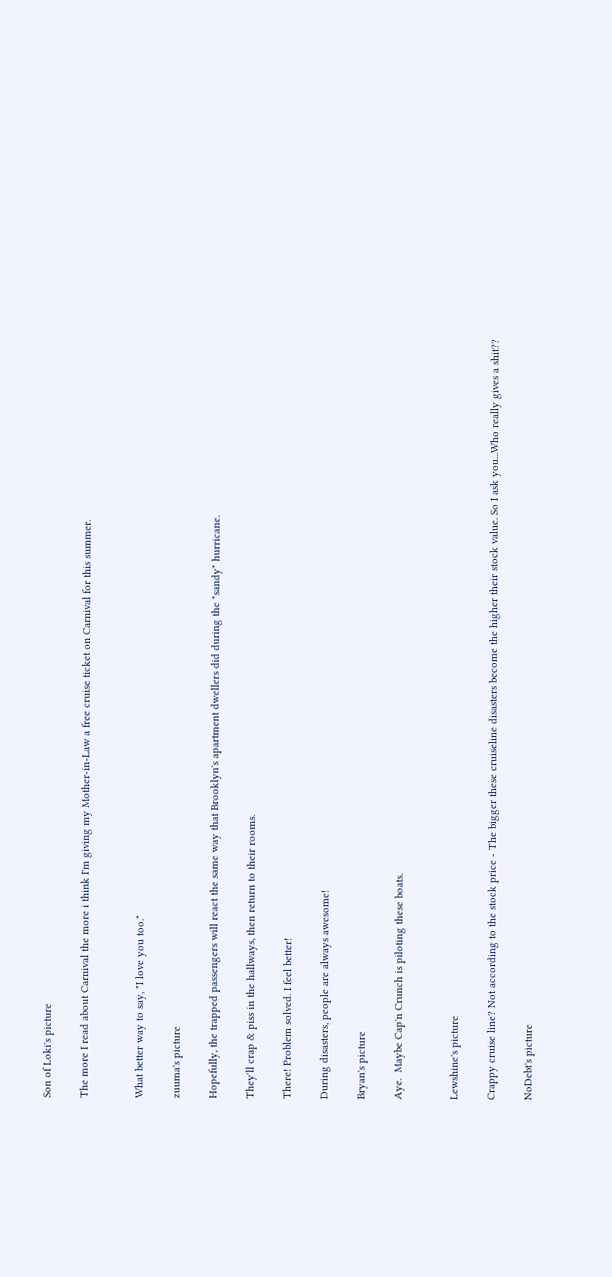Son of Loki's picture

The more I read about Carnival the more i think I'm giving my Mother-in-Law a free cruise ticket on Carnival for this summer.


What better way to say, "I love you too."

zuuma's picture

Hopefully, the trapped passengers will react the same way that Brooklyn's apartment dwellers did during the "sandy" hurricane.

They'll crap & piss in the hallways, then return to their rooms.

There! Problem solved. I feel better!

During disasters, people are always awesome!

Bryan's picture

Aye.  Maybe Cap'n Crunch is piloting these boats.


Lewshine's picture

Crappy cruise line? Not according to the stock price - The bigger these cruiseline disasters become the higher their stock value. So I ask you...Who really gives a shit??

NoDebt's picture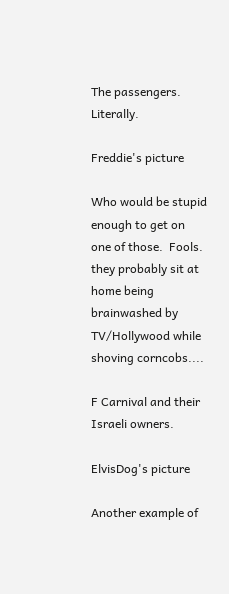The passengers.  Literally.

Freddie's picture

Who would be stupid enough to get on one of those.  Fools.  they probably sit at home being brainwashed by TV/Hollywood while shoving corncobs....

F Carnival and their Israeli owners.

ElvisDog's picture

Another example of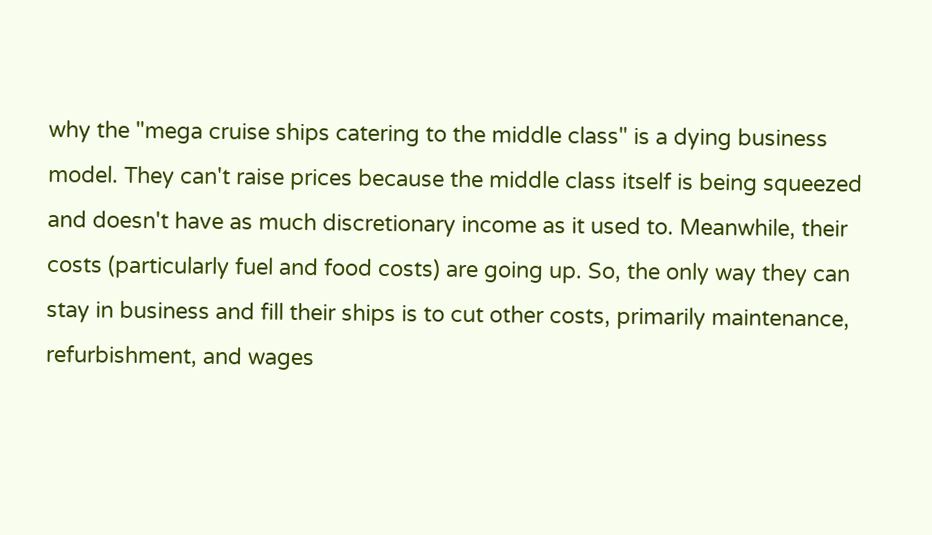why the "mega cruise ships catering to the middle class" is a dying business model. They can't raise prices because the middle class itself is being squeezed and doesn't have as much discretionary income as it used to. Meanwhile, their costs (particularly fuel and food costs) are going up. So, the only way they can stay in business and fill their ships is to cut other costs, primarily maintenance, refurbishment, and wages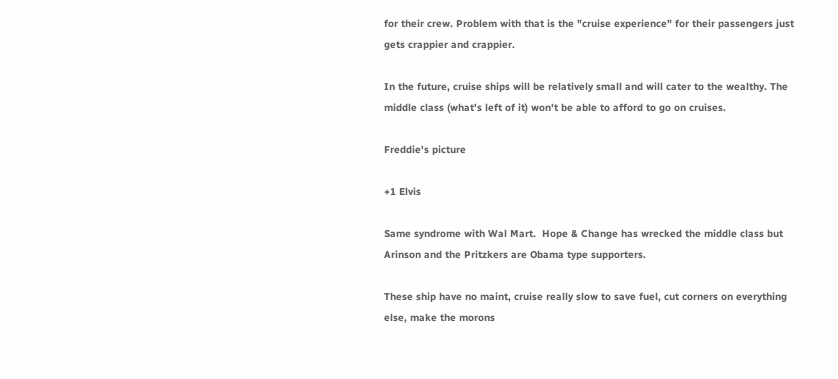for their crew. Problem with that is the "cruise experience" for their passengers just gets crappier and crappier.

In the future, cruise ships will be relatively small and will cater to the wealthy. The middle class (what's left of it) won't be able to afford to go on cruises.

Freddie's picture

+1 Elvis

Same syndrome with Wal Mart.  Hope & Change has wrecked the middle class but Arinson and the Pritzkers are Obama type supporters.

These ship have no maint, cruise really slow to save fuel, cut corners on everything else, make the morons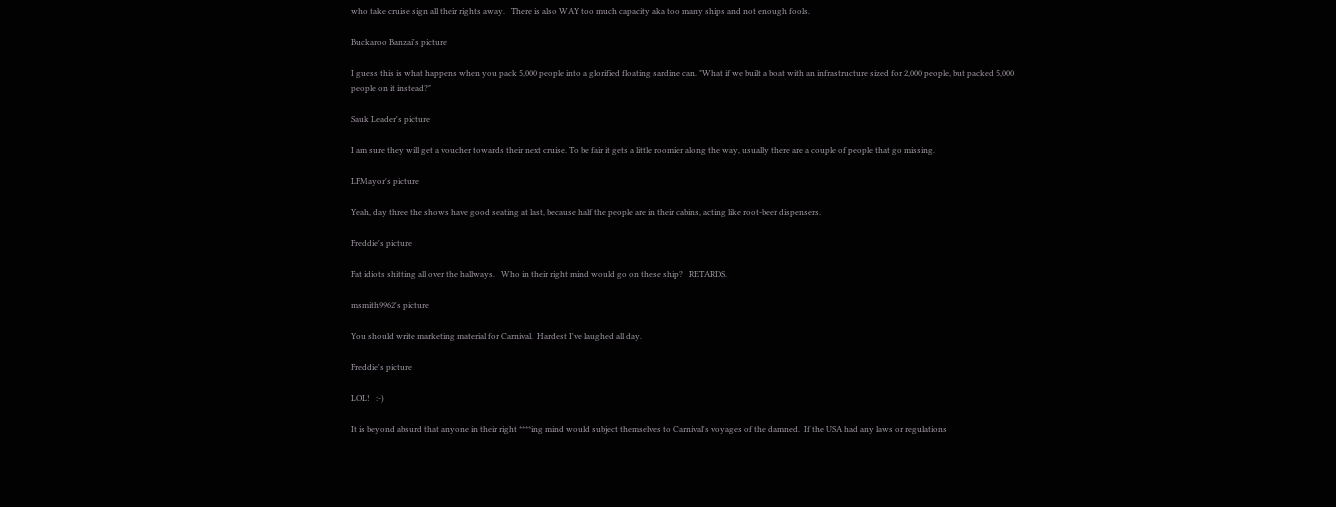who take cruise sign all their rights away.   There is also WAY too much capacity aka too many ships and not enough fools.

Buckaroo Banzai's picture

I guess this is what happens when you pack 5,000 people into a glorified floating sardine can. "What if we built a boat with an infrastructure sized for 2,000 people, but packed 5,000 people on it instead?"

Sauk Leader's picture

I am sure they will get a voucher towards their next cruise. To be fair it gets a little roomier along the way, usually there are a couple of people that go missing.

LFMayor's picture

Yeah, day three the shows have good seating at last, because half the people are in their cabins, acting like root-beer dispensers.

Freddie's picture

Fat idiots shitting all over the hallways.   Who in their right mind would go on these ship?   RETARDS.

msmith9962's picture

You should write marketing material for Carnival.  Hardest I've laughed all day.

Freddie's picture

LOL!   :-)

It is beyond absurd that anyone in their right ****ing mind would subject themselves to Carnival's voyages of the damned.  If the USA had any laws or regulations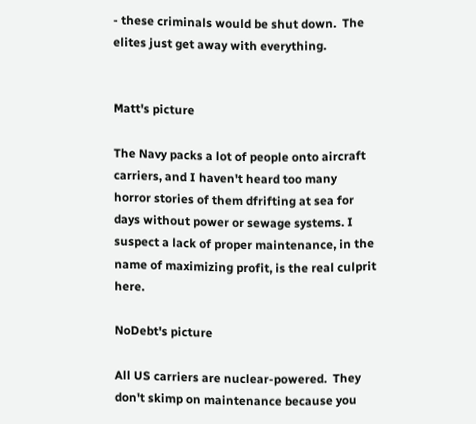- these criminals would be shut down.  The elites just get away with everything.


Matt's picture

The Navy packs a lot of people onto aircraft carriers, and I haven't heard too many horror stories of them dfrifting at sea for days without power or sewage systems. I suspect a lack of proper maintenance, in the name of maximizing profit, is the real culprit here.

NoDebt's picture

All US carriers are nuclear-powered.  They don't skimp on maintenance because you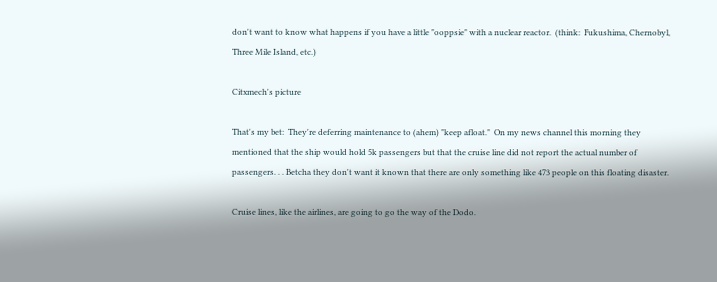don't want to know what happens if you have a little "ooppsie" with a nuclear reactor.  (think:  Fukushima, Chernobyl, Three Mile Island, etc.)

Citxmech's picture

That's my bet:  They're deferring maintenance to (ahem) "keep afloat."  On my news channel this morning they mentioned that the ship would hold 5k passengers but that the cruise line did not report the actual number of passengers. . . Betcha they don't want it known that there are only something like 473 people on this floating disaster.

Cruise lines, like the airlines, are going to go the way of the Dodo.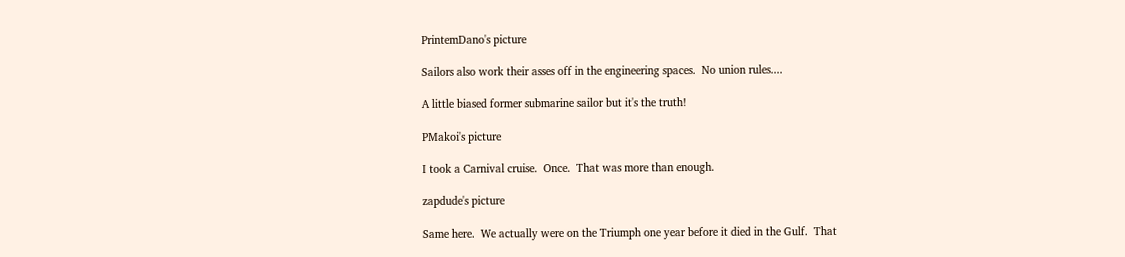PrintemDano's picture

Sailors also work their asses off in the engineering spaces.  No union rules....

A little biased former submarine sailor but it's the truth!

PMakoi's picture

I took a Carnival cruise.  Once.  That was more than enough.

zapdude's picture

Same here.  We actually were on the Triumph one year before it died in the Gulf.  That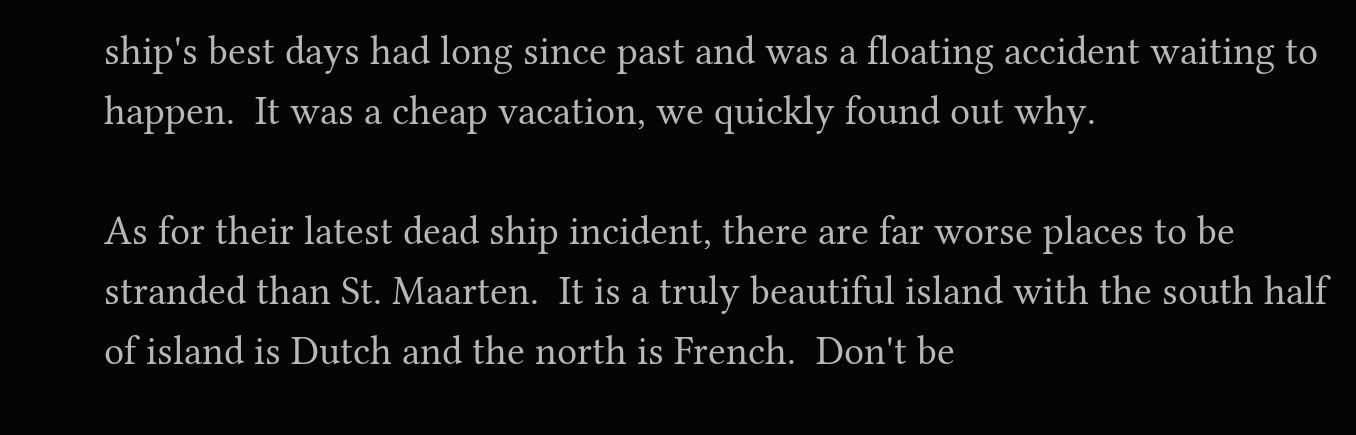ship's best days had long since past and was a floating accident waiting to happen.  It was a cheap vacation, we quickly found out why.

As for their latest dead ship incident, there are far worse places to be stranded than St. Maarten.  It is a truly beautiful island with the south half of island is Dutch and the north is French.  Don't be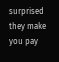surprised they make you pay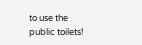to use the public toilets!